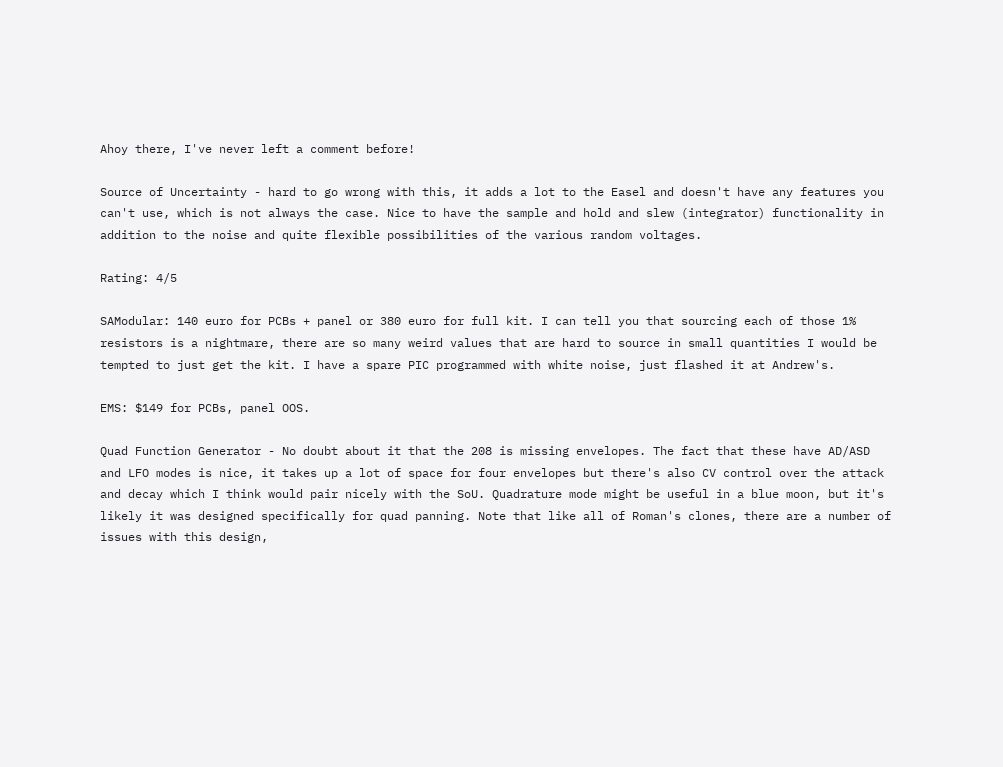Ahoy there, I've never left a comment before!

Source of Uncertainty - hard to go wrong with this, it adds a lot to the Easel and doesn't have any features you can't use, which is not always the case. Nice to have the sample and hold and slew (integrator) functionality in addition to the noise and quite flexible possibilities of the various random voltages.

Rating: 4/5

SAModular: 140 euro for PCBs + panel or 380 euro for full kit. I can tell you that sourcing each of those 1% resistors is a nightmare, there are so many weird values that are hard to source in small quantities I would be tempted to just get the kit. I have a spare PIC programmed with white noise, just flashed it at Andrew's.

EMS: $149 for PCBs, panel OOS.

Quad Function Generator - No doubt about it that the 208 is missing envelopes. The fact that these have AD/ASD and LFO modes is nice, it takes up a lot of space for four envelopes but there's also CV control over the attack and decay which I think would pair nicely with the SoU. Quadrature mode might be useful in a blue moon, but it's likely it was designed specifically for quad panning. Note that like all of Roman's clones, there are a number of issues with this design,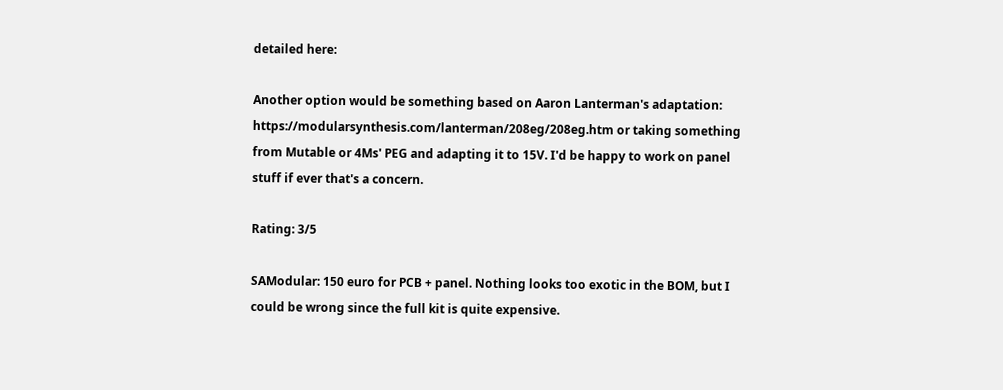detailed here:

Another option would be something based on Aaron Lanterman's adaptation: https://modularsynthesis.com/lanterman/208eg/208eg.htm or taking something from Mutable or 4Ms' PEG and adapting it to 15V. I'd be happy to work on panel stuff if ever that's a concern.

Rating: 3/5

SAModular: 150 euro for PCB + panel. Nothing looks too exotic in the BOM, but I could be wrong since the full kit is quite expensive.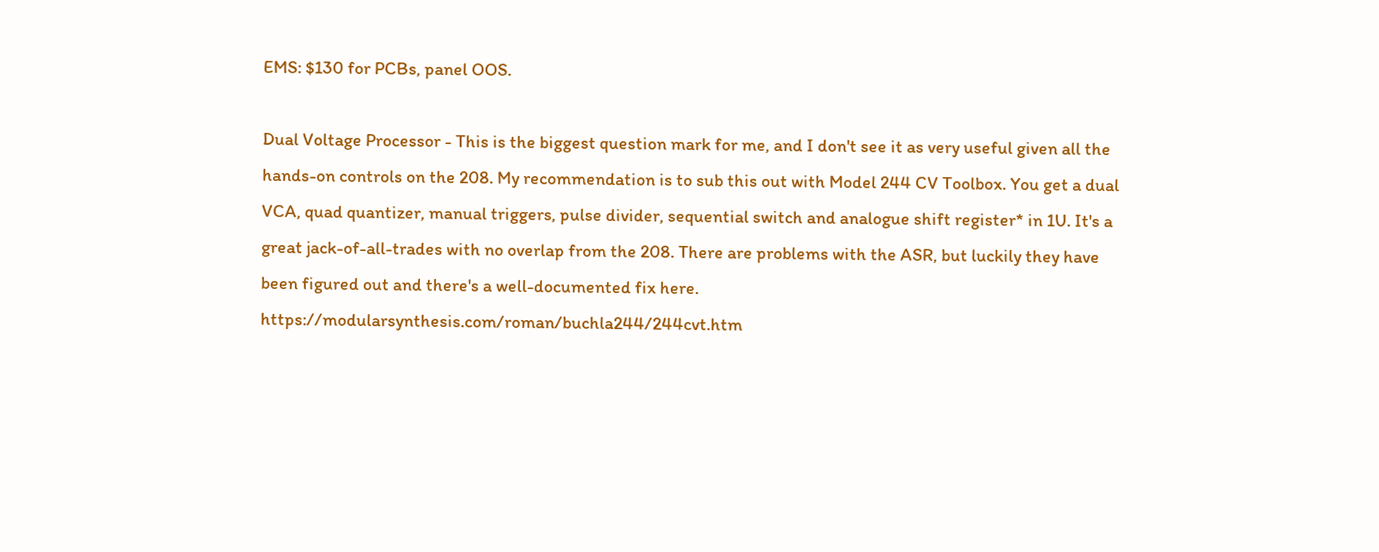EMS: $130 for PCBs, panel OOS.

Dual Voltage Processor - This is the biggest question mark for me, and I don't see it as very useful given all the hands-on controls on the 208. My recommendation is to sub this out with Model 244 CV Toolbox. You get a dual VCA, quad quantizer, manual triggers, pulse divider, sequential switch and analogue shift register* in 1U. It's a great jack-of-all-trades with no overlap from the 208. There are problems with the ASR, but luckily they have been figured out and there's a well-documented fix here.
https://modularsynthesis.com/roman/buchla244/244cvt.htm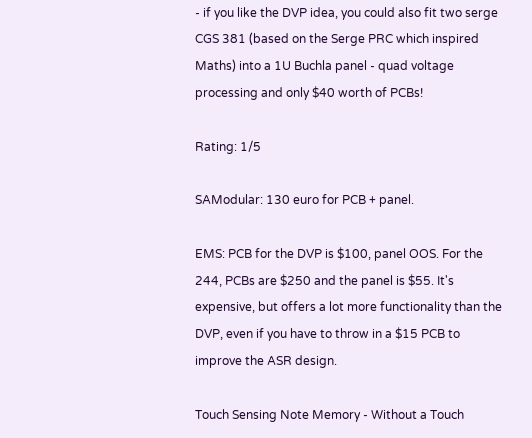- if you like the DVP idea, you could also fit two serge CGS 381 (based on the Serge PRC which inspired Maths) into a 1U Buchla panel - quad voltage processing and only $40 worth of PCBs!

Rating: 1/5

SAModular: 130 euro for PCB + panel.

EMS: PCB for the DVP is $100, panel OOS. For the 244, PCBs are $250 and the panel is $55. It's expensive, but offers a lot more functionality than the DVP, even if you have to throw in a $15 PCB to improve the ASR design.

Touch Sensing Note Memory - Without a Touch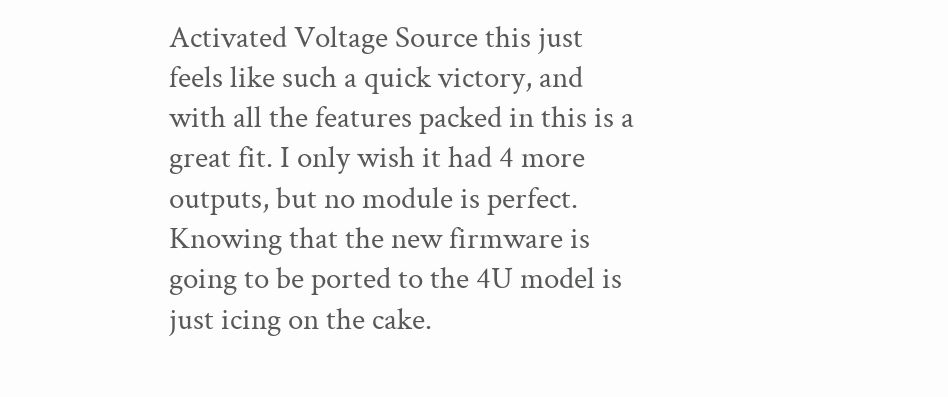Activated Voltage Source this just feels like such a quick victory, and with all the features packed in this is a great fit. I only wish it had 4 more outputs, but no module is perfect. Knowing that the new firmware is going to be ported to the 4U model is just icing on the cake.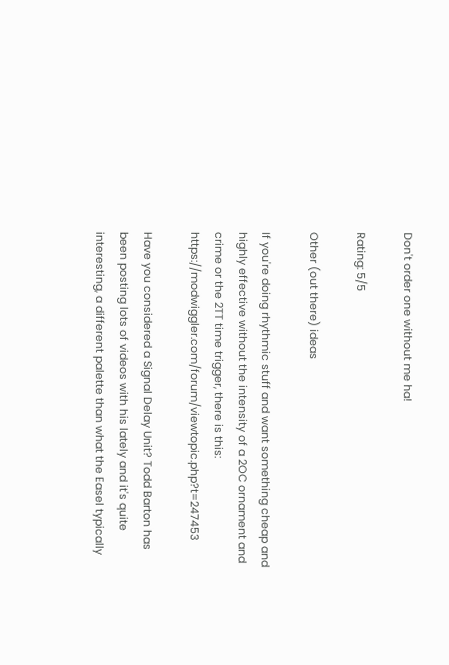Don't order one without me ha!

Rating: 5/5

Other (out there) ideas

If you're doing rhythmic stuff and want something cheap and highly effective without the intensity of a 2OC ornament and crime or the 2TT time trigger, there is this: https://modwiggler.com/forum/viewtopic.php?t=247453

Have you considered a Signal Delay Unit? Todd Barton has been posting lots of videos with his lately and it's quite interesting, a different palette than what the Easel typically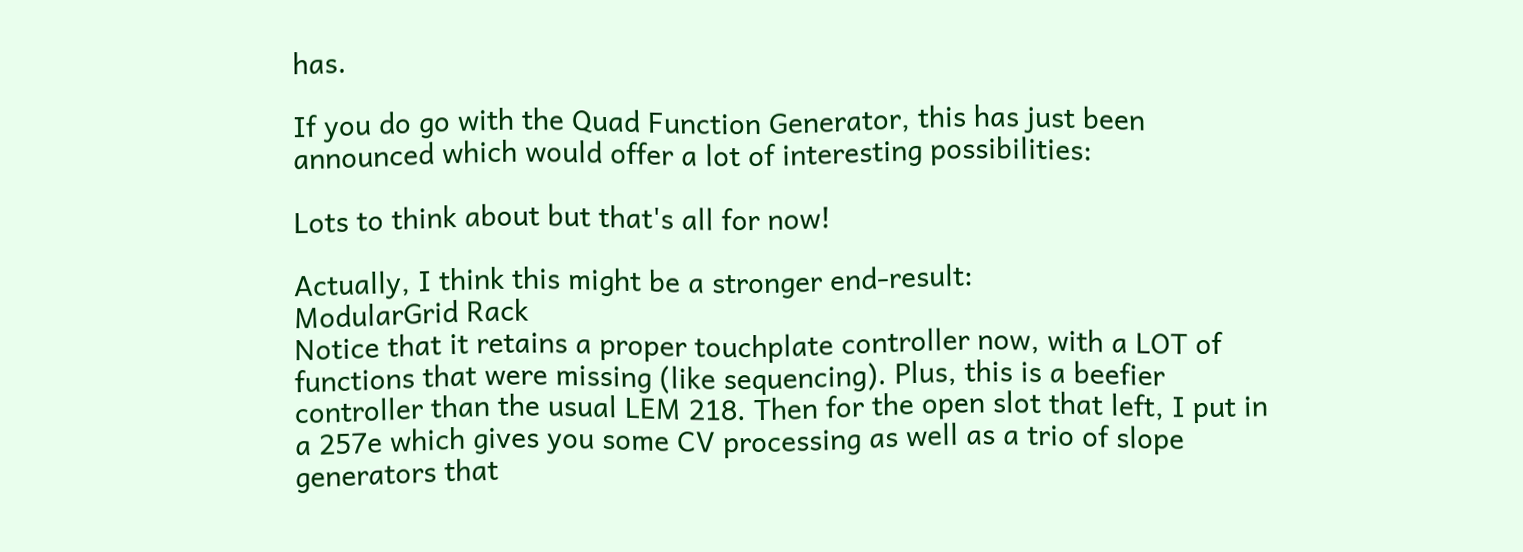has.

If you do go with the Quad Function Generator, this has just been announced which would offer a lot of interesting possibilities:

Lots to think about but that's all for now!

Actually, I think this might be a stronger end-result:
ModularGrid Rack
Notice that it retains a proper touchplate controller now, with a LOT of functions that were missing (like sequencing). Plus, this is a beefier controller than the usual LEM 218. Then for the open slot that left, I put in a 257e which gives you some CV processing as well as a trio of slope generators that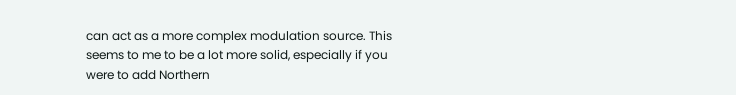can act as a more complex modulation source. This seems to me to be a lot more solid, especially if you were to add Northern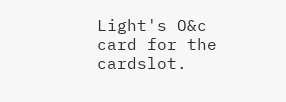Light's O&c card for the cardslot.